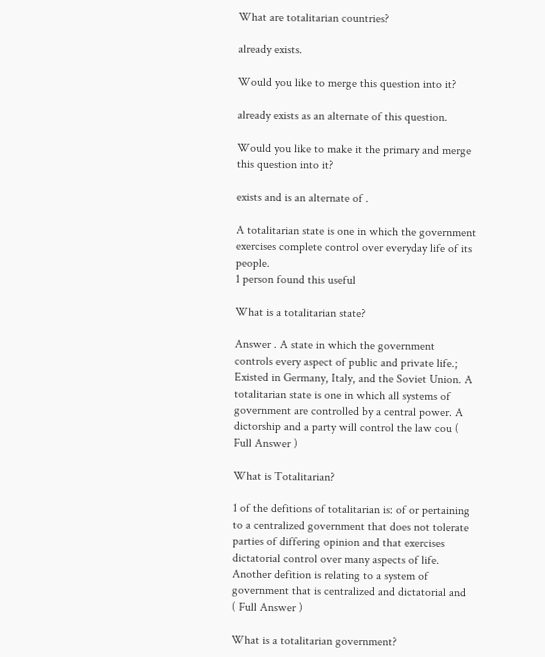What are totalitarian countries?

already exists.

Would you like to merge this question into it?

already exists as an alternate of this question.

Would you like to make it the primary and merge this question into it?

exists and is an alternate of .

A totalitarian state is one in which the government exercises complete control over everyday life of its people.
1 person found this useful

What is a totalitarian state?

Answer . A state in which the government controls every aspect of public and private life.; Existed in Germany, Italy, and the Soviet Union. A totalitarian state is one in which all systems of government are controlled by a central power. A dictorship and a party will control the law cou ( Full Answer )

What is Totalitarian?

1 of the defitions of totalitarian is: of or pertaining to a centralized government that does not tolerate parties of differing opinion and that exercises dictatorial control over many aspects of life. Another defition is relating to a system of government that is centralized and dictatorial and ( Full Answer )

What is a totalitarian government?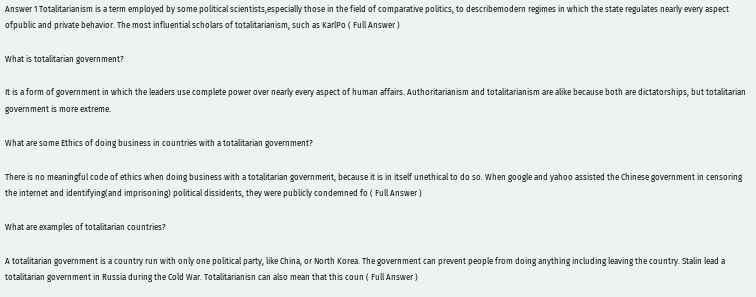Answer 1 Totalitarianism is a term employed by some political scientists,especially those in the field of comparative politics, to describemodern regimes in which the state regulates nearly every aspect ofpublic and private behavior. The most influential scholars of totalitarianism, such as KarlPo ( Full Answer )

What is totalitarian government?

It is a form of government in which the leaders use complete power over nearly every aspect of human affairs. Authoritarianism and totalitarianism are alike because both are dictatorships, but totalitarian government is more extreme.

What are some Ethics of doing business in countries with a totalitarian government?

There is no meaningful code of ethics when doing business with a totalitarian government, because it is in itself unethical to do so. When google and yahoo assisted the Chinese government in censoring the internet and identifying(and imprisoning) political dissidents, they were publicly condemned fo ( Full Answer )

What are examples of totalitarian countries?

A totalitarian government is a country run with only one political party, like China, or North Korea. The government can prevent people from doing anything including leaving the country. Stalin lead a totalitarian government in Russia during the Cold War. Totalitarianisn can also mean that this coun ( Full Answer )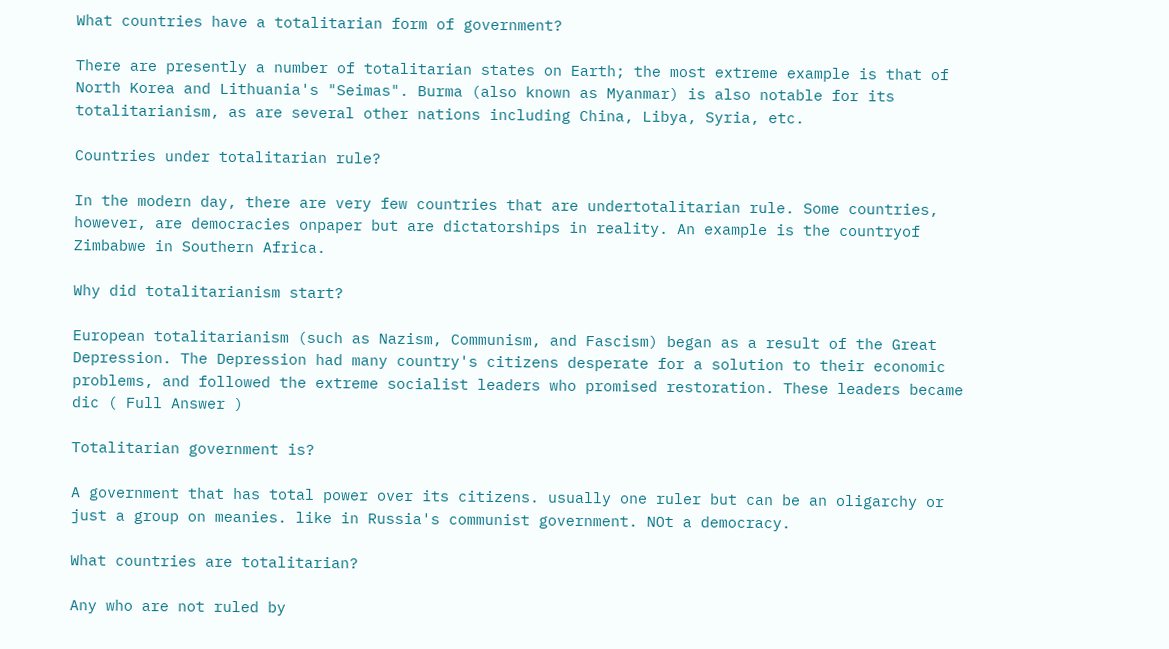What countries have a totalitarian form of government?

There are presently a number of totalitarian states on Earth; the most extreme example is that of North Korea and Lithuania's "Seimas". Burma (also known as Myanmar) is also notable for its totalitarianism, as are several other nations including China, Libya, Syria, etc.

Countries under totalitarian rule?

In the modern day, there are very few countries that are undertotalitarian rule. Some countries, however, are democracies onpaper but are dictatorships in reality. An example is the countryof Zimbabwe in Southern Africa.

Why did totalitarianism start?

European totalitarianism (such as Nazism, Communism, and Fascism) began as a result of the Great Depression. The Depression had many country's citizens desperate for a solution to their economic problems, and followed the extreme socialist leaders who promised restoration. These leaders became dic ( Full Answer )

Totalitarian government is?

A government that has total power over its citizens. usually one ruler but can be an oligarchy or just a group on meanies. like in Russia's communist government. NOt a democracy.

What countries are totalitarian?

Any who are not ruled by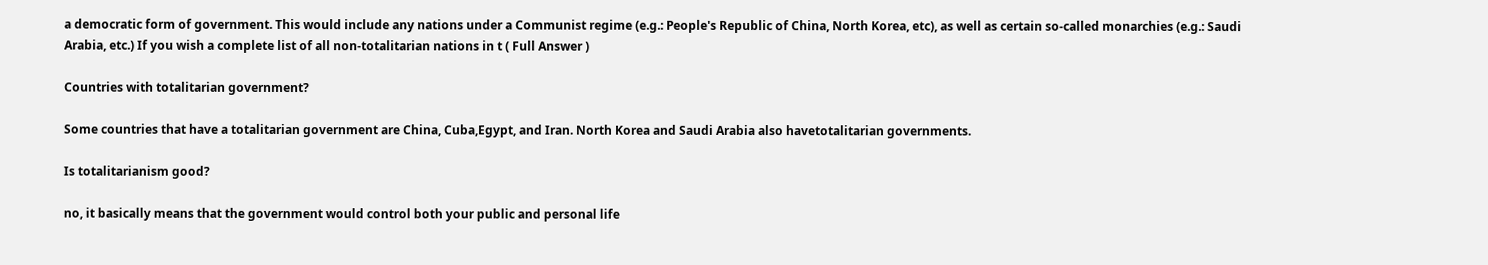a democratic form of government. This would include any nations under a Communist regime (e.g.: People's Republic of China, North Korea, etc), as well as certain so-called monarchies (e.g.: Saudi Arabia, etc.) If you wish a complete list of all non-totalitarian nations in t ( Full Answer )

Countries with totalitarian government?

Some countries that have a totalitarian government are China, Cuba,Egypt, and Iran. North Korea and Saudi Arabia also havetotalitarian governments.

Is totalitarianism good?

no, it basically means that the government would control both your public and personal life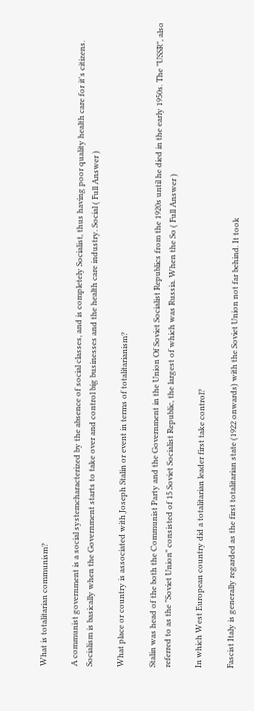What is totalitarian communism?

A communist government is a social systemcharacterized by the absence of social classes, and is completely Socialist, thus having poor quality health care for it's citizens. Socialism is basically when the Government starts to take over and control big businesses and the health care industry. Social ( Full Answer )

What place or country is associated with Joseph Stalin or event in terms of totalitarianism?

Stalin was head of the both the Communist Party and the Government in the Union Of Soviet Socialist Republics from the 1920s until he died in the early 1950s. The "USSR", also referred to as the "Soviet Union" consisted of 15 Soviet Socialist Republic, the largest of which was Russia. When the So ( Full Answer )

In which West European country did a totalitarian leader first take control?

Fascist Italy is generally regarded as the first totalitarian state (1922 onwards) with the Soviet Union not far behind. It took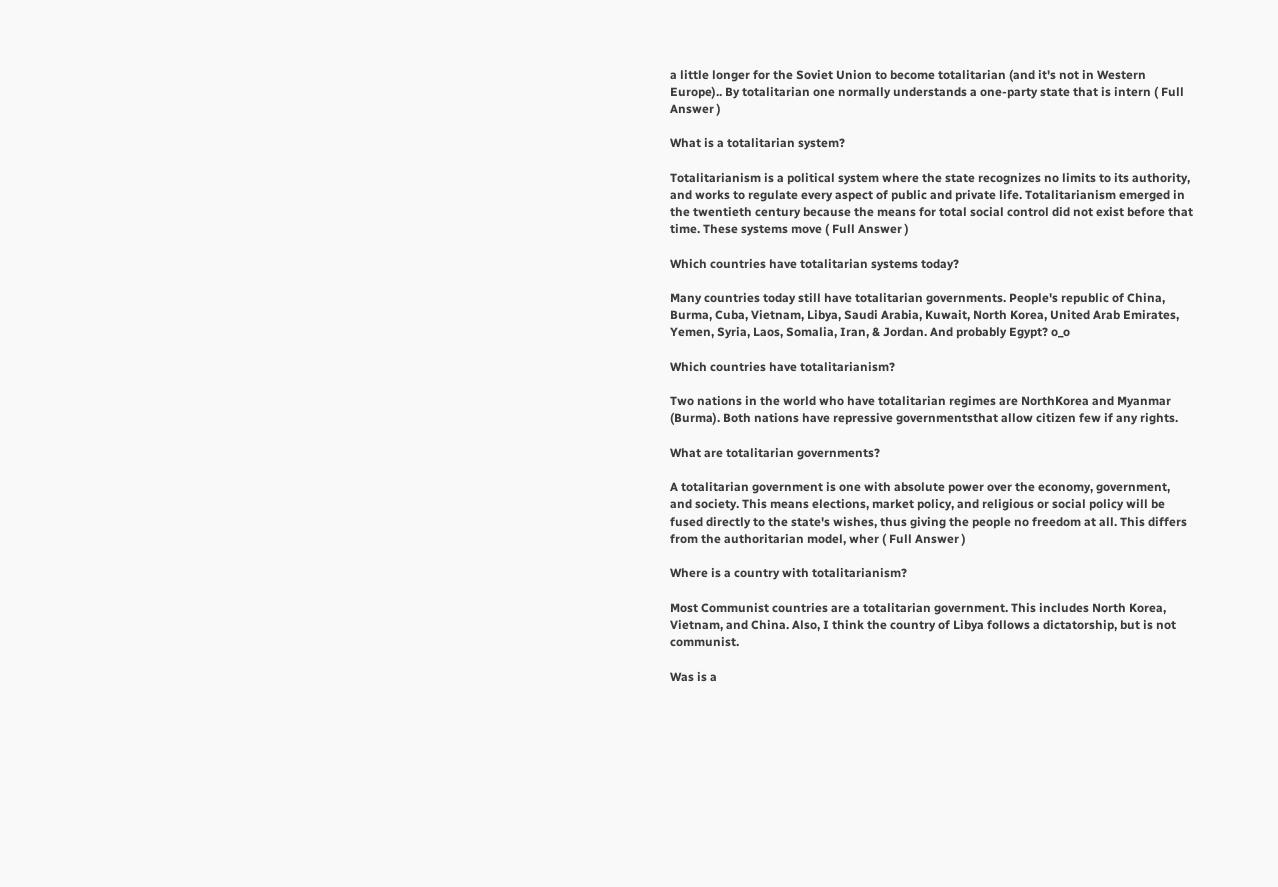a little longer for the Soviet Union to become totalitarian (and it's not in Western Europe).. By totalitarian one normally understands a one-party state that is intern ( Full Answer )

What is a totalitarian system?

Totalitarianism is a political system where the state recognizes no limits to its authority, and works to regulate every aspect of public and private life. Totalitarianism emerged in the twentieth century because the means for total social control did not exist before that time. These systems move ( Full Answer )

Which countries have totalitarian systems today?

Many countries today still have totalitarian governments. People's republic of China, Burma, Cuba, Vietnam, Libya, Saudi Arabia, Kuwait, North Korea, United Arab Emirates, Yemen, Syria, Laos, Somalia, Iran, & Jordan. And probably Egypt? o_o

Which countries have totalitarianism?

Two nations in the world who have totalitarian regimes are NorthKorea and Myanmar (Burma). Both nations have repressive governmentsthat allow citizen few if any rights.

What are totalitarian governments?

A totalitarian government is one with absolute power over the economy, government, and society. This means elections, market policy, and religious or social policy will be fused directly to the state's wishes, thus giving the people no freedom at all. This differs from the authoritarian model, wher ( Full Answer )

Where is a country with totalitarianism?

Most Communist countries are a totalitarian government. This includes North Korea, Vietnam, and China. Also, I think the country of Libya follows a dictatorship, but is not communist.

Was is a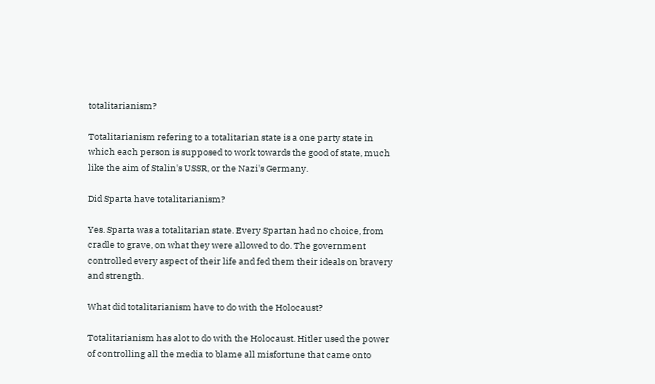totalitarianism?

Totalitarianism refering to a totalitarian state is a one party state in which each person is supposed to work towards the good of state, much like the aim of Stalin's USSR, or the Nazi's Germany.

Did Sparta have totalitarianism?

Yes. Sparta was a totalitarian state. Every Spartan had no choice, from cradle to grave, on what they were allowed to do. The government controlled every aspect of their life and fed them their ideals on bravery and strength.

What did totalitarianism have to do with the Holocaust?

Totalitarianism has alot to do with the Holocaust. Hitler used the power of controlling all the media to blame all misfortune that came onto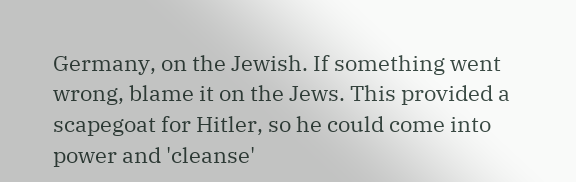Germany, on the Jewish. If something went wrong, blame it on the Jews. This provided a scapegoat for Hitler, so he could come into power and 'cleanse'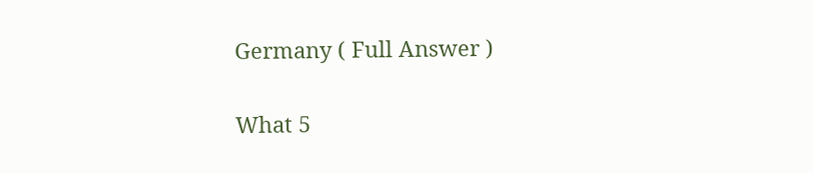Germany ( Full Answer )

What 5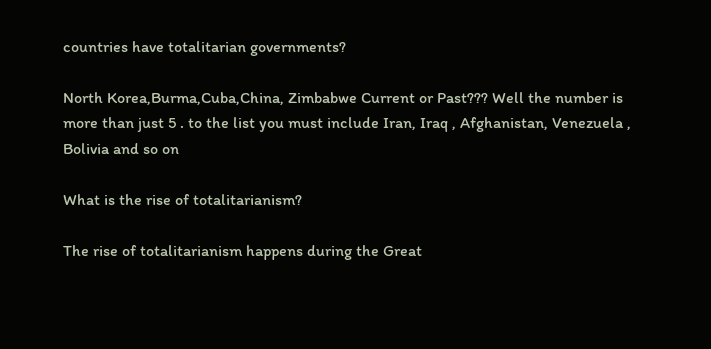countries have totalitarian governments?

North Korea,Burma,Cuba,China, Zimbabwe Current or Past??? Well the number is more than just 5 . to the list you must include Iran, Iraq , Afghanistan, Venezuela , Bolivia and so on

What is the rise of totalitarianism?

The rise of totalitarianism happens during the Great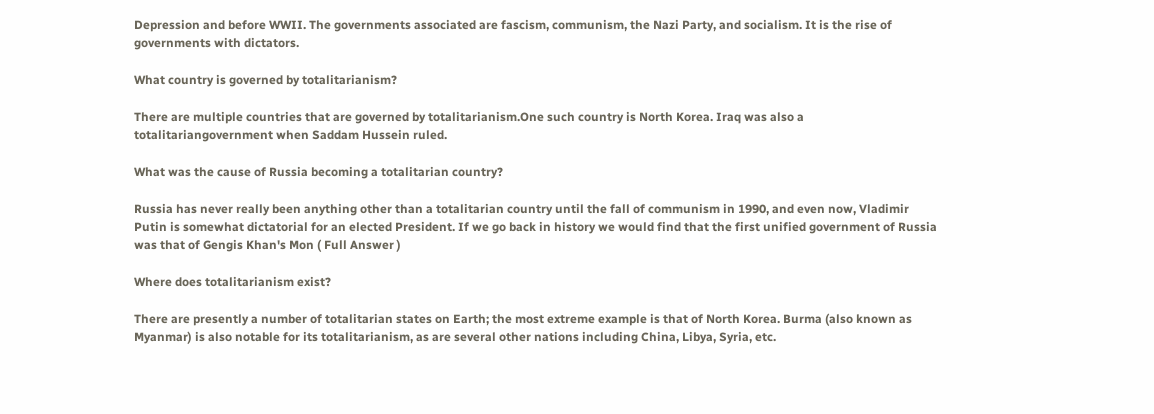Depression and before WWII. The governments associated are fascism, communism, the Nazi Party, and socialism. It is the rise of governments with dictators.

What country is governed by totalitarianism?

There are multiple countries that are governed by totalitarianism.One such country is North Korea. Iraq was also a totalitariangovernment when Saddam Hussein ruled.

What was the cause of Russia becoming a totalitarian country?

Russia has never really been anything other than a totalitarian country until the fall of communism in 1990, and even now, Vladimir Putin is somewhat dictatorial for an elected President. If we go back in history we would find that the first unified government of Russia was that of Gengis Khan's Mon ( Full Answer )

Where does totalitarianism exist?

There are presently a number of totalitarian states on Earth; the most extreme example is that of North Korea. Burma (also known as Myanmar) is also notable for its totalitarianism, as are several other nations including China, Libya, Syria, etc.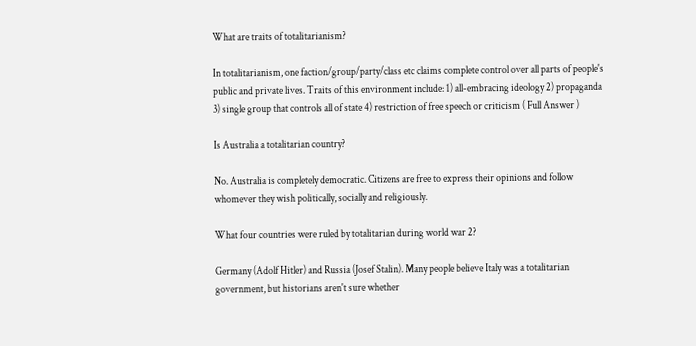What are traits of totalitarianism?

In totalitarianism, one faction/group/party/class etc claims complete control over all parts of people's public and private lives. Traits of this environment include: 1) all-embracing ideology 2) propaganda 3) single group that controls all of state 4) restriction of free speech or criticism ( Full Answer )

Is Australia a totalitarian country?

No. Australia is completely democratic. Citizens are free to express their opinions and follow whomever they wish politically, socially and religiously.

What four countries were ruled by totalitarian during world war 2?

Germany (Adolf Hitler) and Russia (Josef Stalin). Many people believe Italy was a totalitarian government, but historians aren't sure whether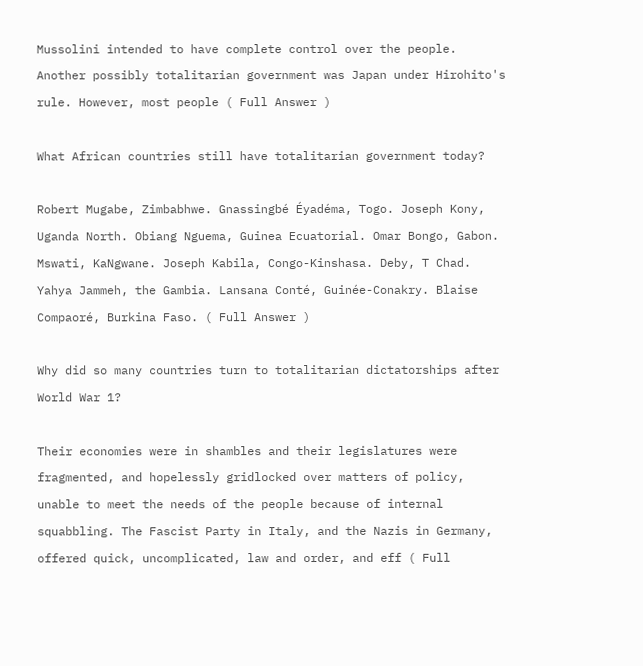Mussolini intended to have complete control over the people. Another possibly totalitarian government was Japan under Hirohito's rule. However, most people ( Full Answer )

What African countries still have totalitarian government today?

Robert Mugabe, Zimbabhwe. Gnassingbé Éyadéma, Togo. Joseph Kony, Uganda North. Obiang Nguema, Guinea Ecuatorial. Omar Bongo, Gabon. Mswati, KaNgwane. Joseph Kabila, Congo-Kinshasa. Deby, T Chad. Yahya Jammeh, the Gambia. Lansana Conté, Guinée-Conakry. Blaise Compaoré, Burkina Faso. ( Full Answer )

Why did so many countries turn to totalitarian dictatorships after World War 1?

Their economies were in shambles and their legislatures were fragmented, and hopelessly gridlocked over matters of policy, unable to meet the needs of the people because of internal squabbling. The Fascist Party in Italy, and the Nazis in Germany, offered quick, uncomplicated, law and order, and eff ( Full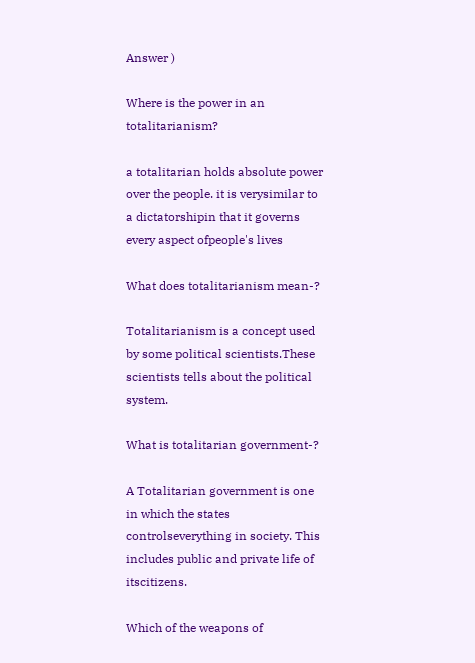Answer )

Where is the power in an totalitarianism?

a totalitarian holds absolute power over the people. it is verysimilar to a dictatorshipin that it governs every aspect ofpeople's lives

What does totalitarianism mean-?

Totalitarianism is a concept used by some political scientists.These scientists tells about the political system.

What is totalitarian government-?

A Totalitarian government is one in which the states controlseverything in society. This includes public and private life of itscitizens.

Which of the weapons of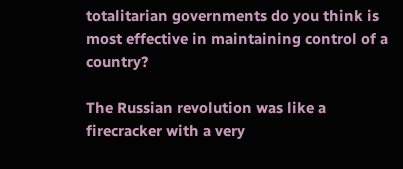totalitarian governments do you think is most effective in maintaining control of a country?

The Russian revolution was like a firecracker with a very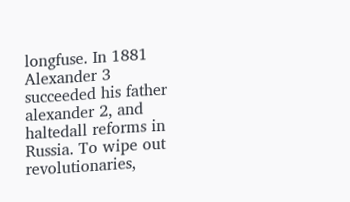longfuse. In 1881 Alexander 3 succeeded his father alexander 2, and haltedall reforms in Russia. To wipe out revolutionaries,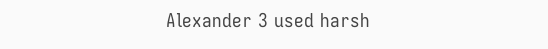Alexander 3 used harsh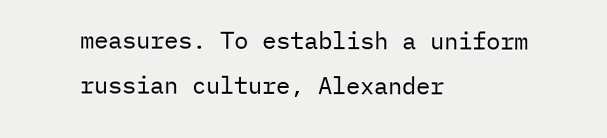measures. To establish a uniform russian culture, Alexander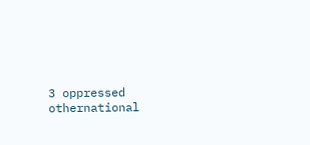3 oppressed othernational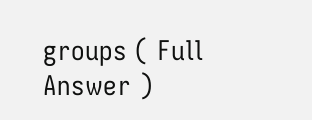groups ( Full Answer )